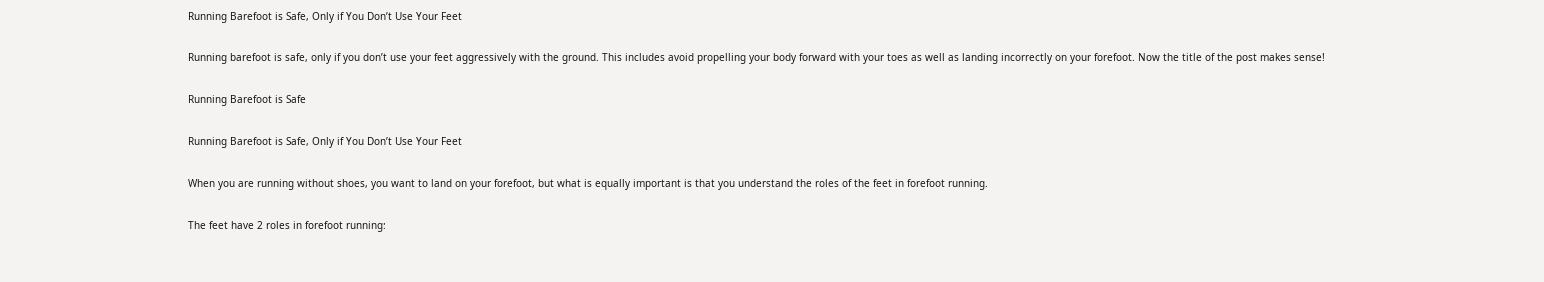Running Barefoot is Safe, Only if You Don’t Use Your Feet

Running barefoot is safe, only if you don’t use your feet aggressively with the ground. This includes avoid propelling your body forward with your toes as well as landing incorrectly on your forefoot. Now the title of the post makes sense!

Running Barefoot is Safe

Running Barefoot is Safe, Only if You Don’t Use Your Feet

When you are running without shoes, you want to land on your forefoot, but what is equally important is that you understand the roles of the feet in forefoot running.

The feet have 2 roles in forefoot running: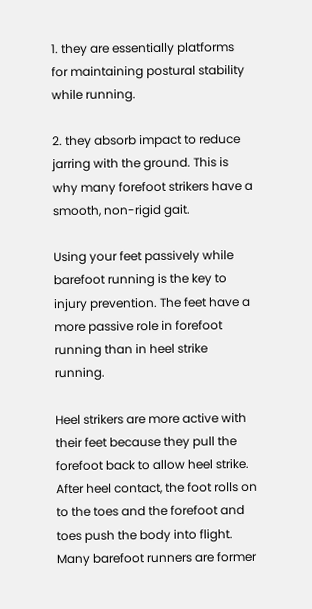1. they are essentially platforms for maintaining postural stability while running.

2. they absorb impact to reduce jarring with the ground. This is why many forefoot strikers have a smooth, non-rigid gait.

Using your feet passively while barefoot running is the key to injury prevention. The feet have a more passive role in forefoot running than in heel strike running.

Heel strikers are more active with their feet because they pull the forefoot back to allow heel strike. After heel contact, the foot rolls on to the toes and the forefoot and toes push the body into flight. Many barefoot runners are former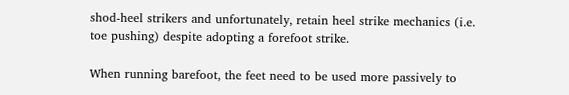shod-heel strikers and unfortunately, retain heel strike mechanics (i.e. toe pushing) despite adopting a forefoot strike.

When running barefoot, the feet need to be used more passively to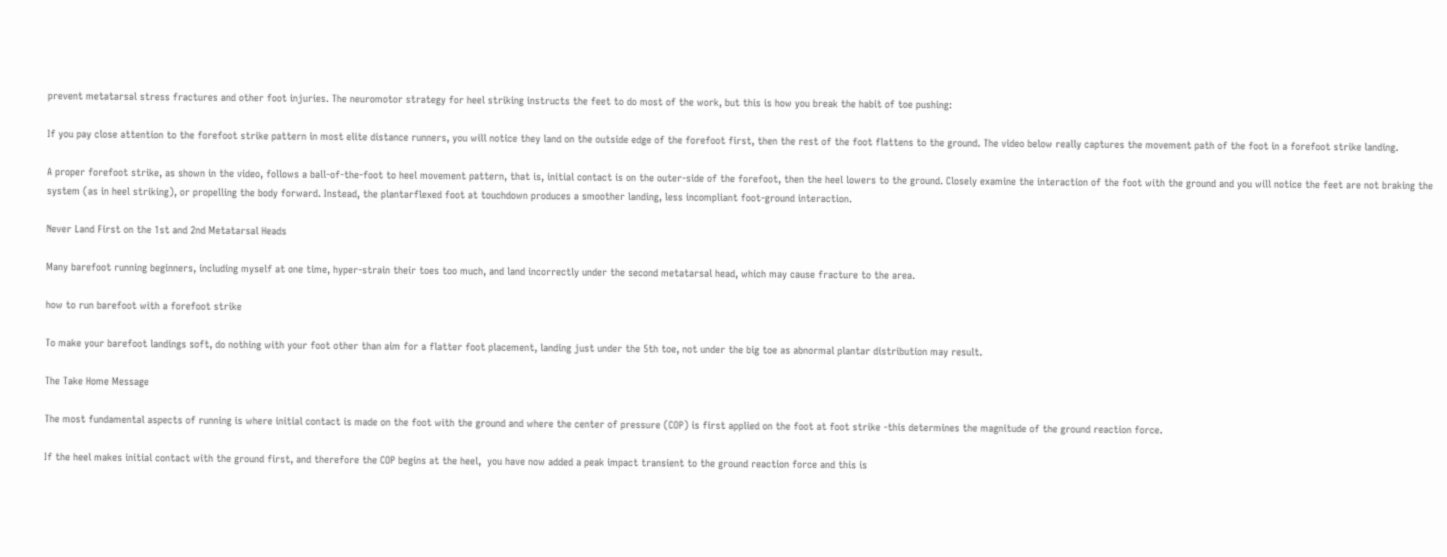prevent metatarsal stress fractures and other foot injuries. The neuromotor strategy for heel striking instructs the feet to do most of the work, but this is how you break the habit of toe pushing:

If you pay close attention to the forefoot strike pattern in most elite distance runners, you will notice they land on the outside edge of the forefoot first, then the rest of the foot flattens to the ground. The video below really captures the movement path of the foot in a forefoot strike landing.

A proper forefoot strike, as shown in the video, follows a ball-of-the-foot to heel movement pattern, that is, initial contact is on the outer-side of the forefoot, then the heel lowers to the ground. Closely examine the interaction of the foot with the ground and you will notice the feet are not braking the system (as in heel striking), or propelling the body forward. Instead, the plantarflexed foot at touchdown produces a smoother landing, less incompliant foot-ground interaction.

Never Land First on the 1st and 2nd Metatarsal Heads

Many barefoot running beginners, including myself at one time, hyper-strain their toes too much, and land incorrectly under the second metatarsal head, which may cause fracture to the area.

how to run barefoot with a forefoot strike

To make your barefoot landings soft, do nothing with your foot other than aim for a flatter foot placement, landing just under the 5th toe, not under the big toe as abnormal plantar distribution may result.

The Take Home Message

The most fundamental aspects of running is where initial contact is made on the foot with the ground and where the center of pressure (COP) is first applied on the foot at foot strike -this determines the magnitude of the ground reaction force.

If the heel makes initial contact with the ground first, and therefore the COP begins at the heel,  you have now added a peak impact transient to the ground reaction force and this is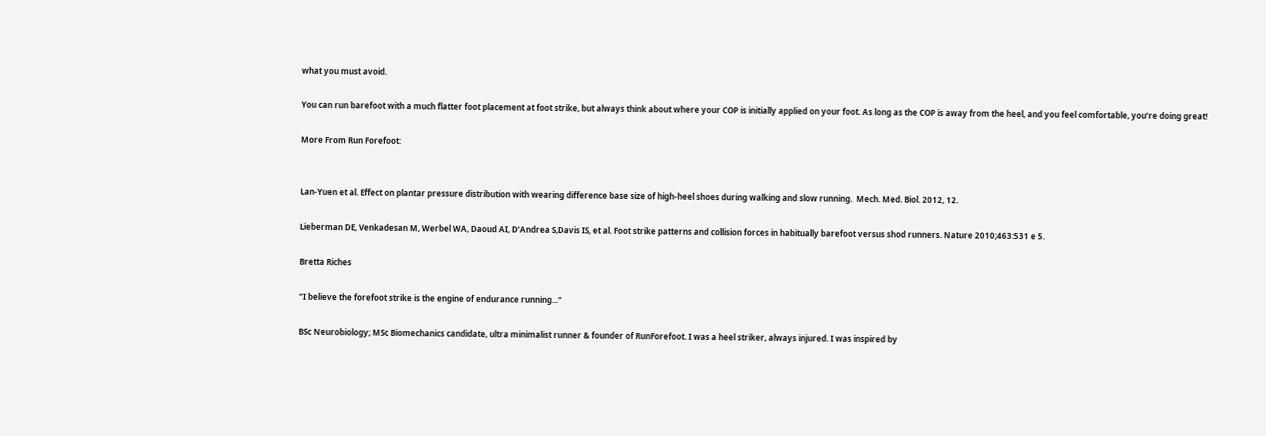what you must avoid.

You can run barefoot with a much flatter foot placement at foot strike, but always think about where your COP is initially applied on your foot. As long as the COP is away from the heel, and you feel comfortable, you’re doing great!

More From Run Forefoot:


Lan-Yuen et al. Effect on plantar pressure distribution with wearing difference base size of high-heel shoes during walking and slow running.  Mech. Med. Biol. 2012, 12.

Lieberman DE, Venkadesan M, Werbel WA, Daoud AI, D’Andrea S,Davis IS, et al. Foot strike patterns and collision forces in habitually barefoot versus shod runners. Nature 2010;463:531 e 5.

Bretta Riches

"I believe the forefoot strike is the engine of endurance running..."

BSc Neurobiology; MSc Biomechanics candidate, ultra minimalist runner & founder of RunForefoot. I was a heel striker, always injured. I was inspired by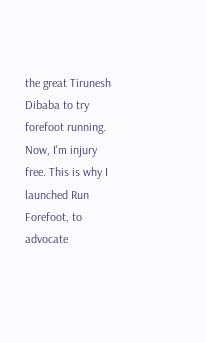the great Tirunesh Dibaba to try forefoot running. Now, I'm injury free. This is why I launched Run Forefoot, to advocate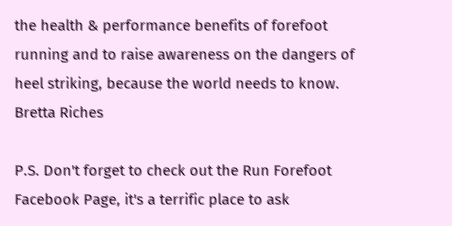the health & performance benefits of forefoot running and to raise awareness on the dangers of heel striking, because the world needs to know.
Bretta Riches

P.S. Don't forget to check out the Run Forefoot Facebook Page, it's a terrific place to ask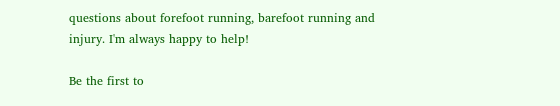questions about forefoot running, barefoot running and injury. I'm always happy to help!

Be the first to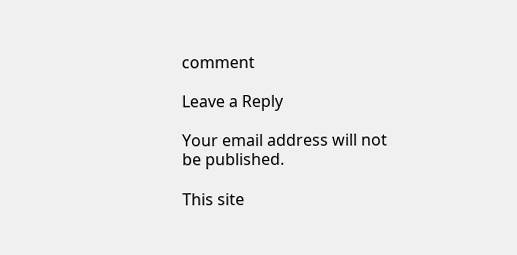comment

Leave a Reply

Your email address will not be published.

This site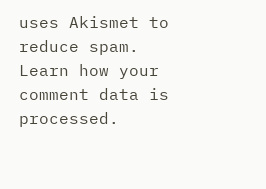uses Akismet to reduce spam. Learn how your comment data is processed.